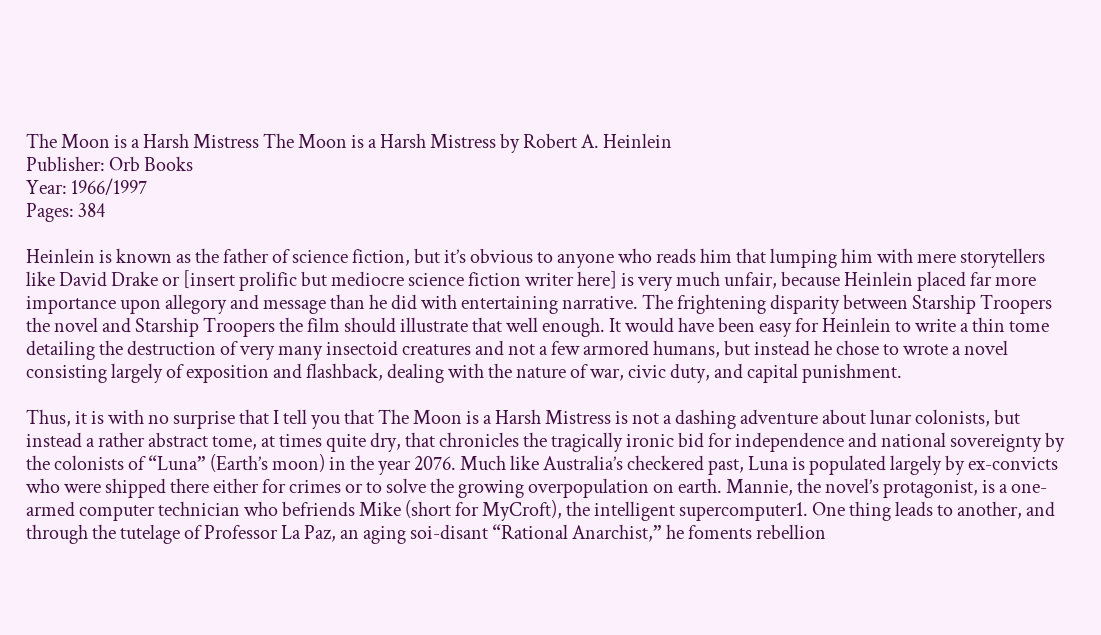The Moon is a Harsh Mistress The Moon is a Harsh Mistress by Robert A. Heinlein
Publisher: Orb Books
Year: 1966/1997
Pages: 384

Heinlein is known as the father of science fiction, but it’s obvious to anyone who reads him that lumping him with mere storytellers like David Drake or [insert prolific but mediocre science fiction writer here] is very much unfair, because Heinlein placed far more importance upon allegory and message than he did with entertaining narrative. The frightening disparity between Starship Troopers the novel and Starship Troopers the film should illustrate that well enough. It would have been easy for Heinlein to write a thin tome detailing the destruction of very many insectoid creatures and not a few armored humans, but instead he chose to wrote a novel consisting largely of exposition and flashback, dealing with the nature of war, civic duty, and capital punishment.

Thus, it is with no surprise that I tell you that The Moon is a Harsh Mistress is not a dashing adventure about lunar colonists, but instead a rather abstract tome, at times quite dry, that chronicles the tragically ironic bid for independence and national sovereignty by the colonists of “Luna” (Earth’s moon) in the year 2076. Much like Australia’s checkered past, Luna is populated largely by ex-convicts who were shipped there either for crimes or to solve the growing overpopulation on earth. Mannie, the novel’s protagonist, is a one-armed computer technician who befriends Mike (short for MyCroft), the intelligent supercomputer1. One thing leads to another, and through the tutelage of Professor La Paz, an aging soi-disant “Rational Anarchist,” he foments rebellion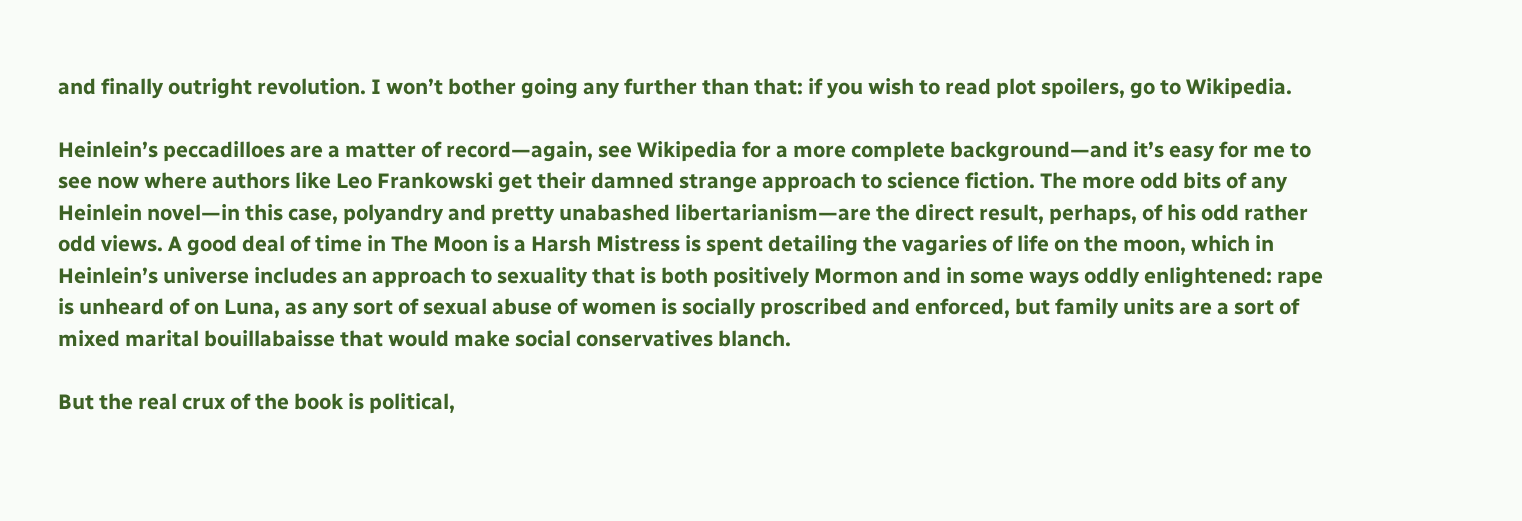and finally outright revolution. I won’t bother going any further than that: if you wish to read plot spoilers, go to Wikipedia.

Heinlein’s peccadilloes are a matter of record—again, see Wikipedia for a more complete background—and it’s easy for me to see now where authors like Leo Frankowski get their damned strange approach to science fiction. The more odd bits of any Heinlein novel—in this case, polyandry and pretty unabashed libertarianism—are the direct result, perhaps, of his odd rather odd views. A good deal of time in The Moon is a Harsh Mistress is spent detailing the vagaries of life on the moon, which in Heinlein’s universe includes an approach to sexuality that is both positively Mormon and in some ways oddly enlightened: rape is unheard of on Luna, as any sort of sexual abuse of women is socially proscribed and enforced, but family units are a sort of mixed marital bouillabaisse that would make social conservatives blanch.

But the real crux of the book is political,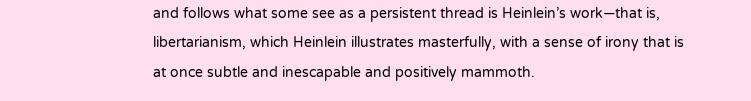and follows what some see as a persistent thread is Heinlein’s work—that is, libertarianism, which Heinlein illustrates masterfully, with a sense of irony that is at once subtle and inescapable and positively mammoth.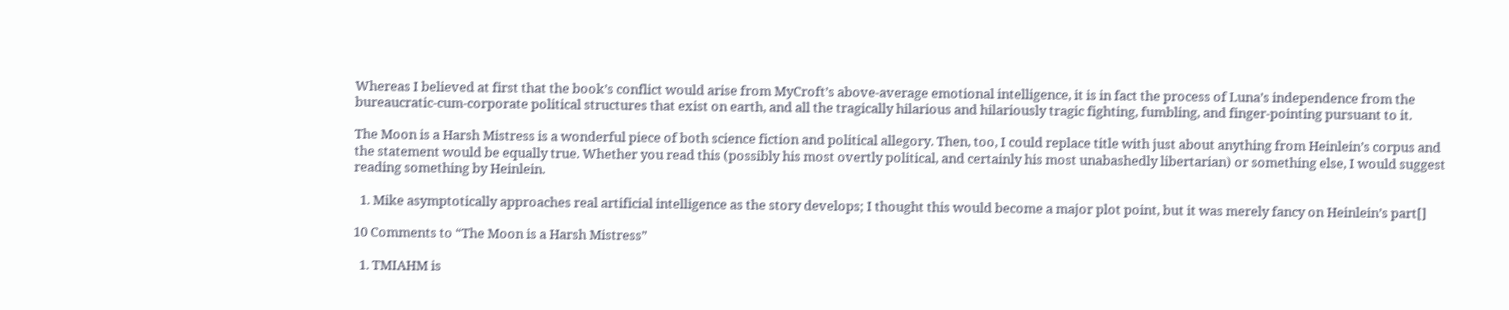Whereas I believed at first that the book’s conflict would arise from MyCroft’s above-average emotional intelligence, it is in fact the process of Luna’s independence from the bureaucratic-cum-corporate political structures that exist on earth, and all the tragically hilarious and hilariously tragic fighting, fumbling, and finger-pointing pursuant to it.

The Moon is a Harsh Mistress is a wonderful piece of both science fiction and political allegory. Then, too, I could replace title with just about anything from Heinlein’s corpus and the statement would be equally true. Whether you read this (possibly his most overtly political, and certainly his most unabashedly libertarian) or something else, I would suggest reading something by Heinlein.

  1. Mike asymptotically approaches real artificial intelligence as the story develops; I thought this would become a major plot point, but it was merely fancy on Heinlein’s part[]

10 Comments to “The Moon is a Harsh Mistress”

  1. TMIAHM is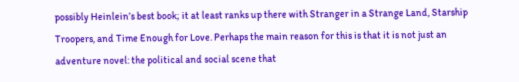possibly Heinlein’s best book; it at least ranks up there with Stranger in a Strange Land, Starship Troopers, and Time Enough for Love. Perhaps the main reason for this is that it is not just an adventure novel: the political and social scene that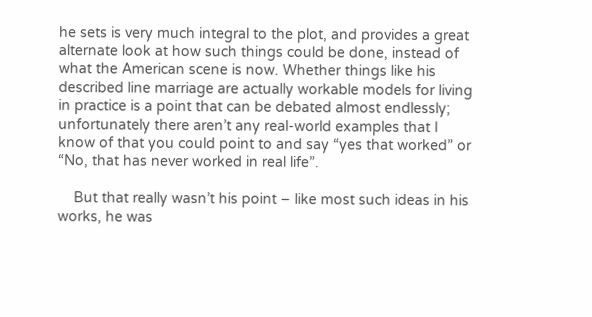he sets is very much integral to the plot, and provides a great alternate look at how such things could be done, instead of what the American scene is now. Whether things like his described line marriage are actually workable models for living in practice is a point that can be debated almost endlessly; unfortunately there aren’t any real-world examples that I know of that you could point to and say “yes that worked” or “No, that has never worked in real life”.

    But that really wasn’t his point – like most such ideas in his works, he was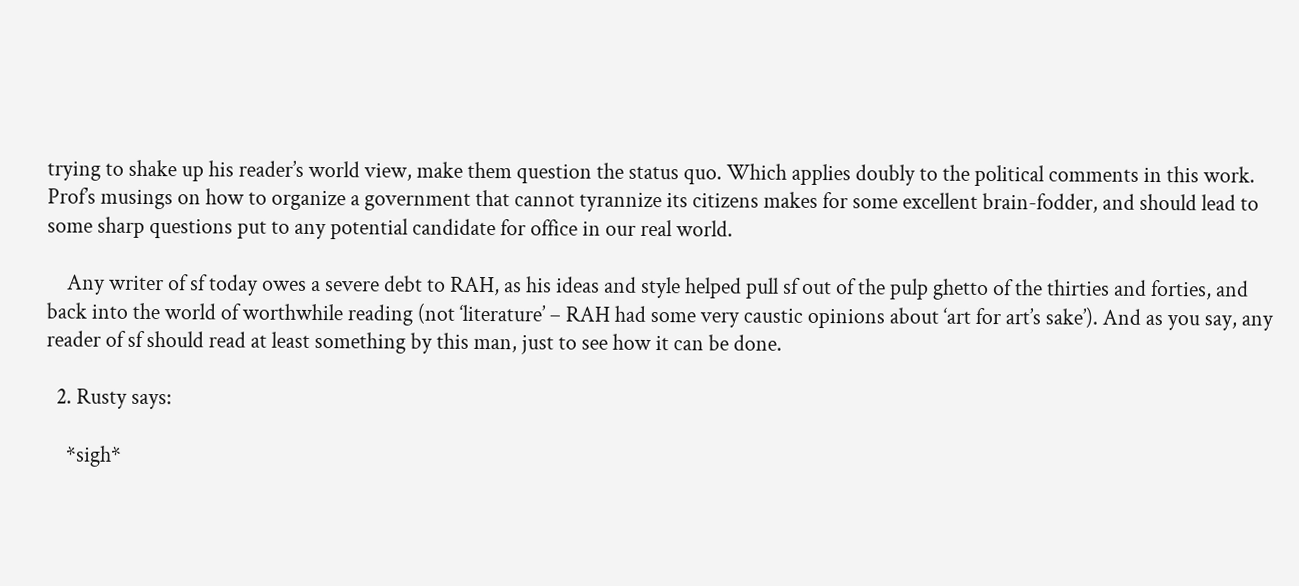trying to shake up his reader’s world view, make them question the status quo. Which applies doubly to the political comments in this work. Prof’s musings on how to organize a government that cannot tyrannize its citizens makes for some excellent brain-fodder, and should lead to some sharp questions put to any potential candidate for office in our real world.

    Any writer of sf today owes a severe debt to RAH, as his ideas and style helped pull sf out of the pulp ghetto of the thirties and forties, and back into the world of worthwhile reading (not ‘literature’ – RAH had some very caustic opinions about ‘art for art’s sake’). And as you say, any reader of sf should read at least something by this man, just to see how it can be done.

  2. Rusty says:

    *sigh*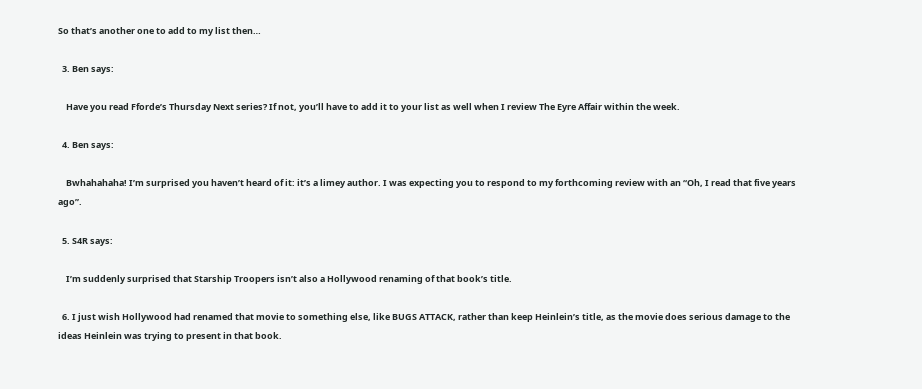So that’s another one to add to my list then…

  3. Ben says:

    Have you read Fforde’s Thursday Next series? If not, you’ll have to add it to your list as well when I review The Eyre Affair within the week.

  4. Ben says:

    Bwhahahaha! I’m surprised you haven’t heard of it: it’s a limey author. I was expecting you to respond to my forthcoming review with an “Oh, I read that five years ago”.

  5. S4R says:

    I’m suddenly surprised that Starship Troopers isn’t also a Hollywood renaming of that book’s title.

  6. I just wish Hollywood had renamed that movie to something else, like BUGS ATTACK, rather than keep Heinlein’s title, as the movie does serious damage to the ideas Heinlein was trying to present in that book.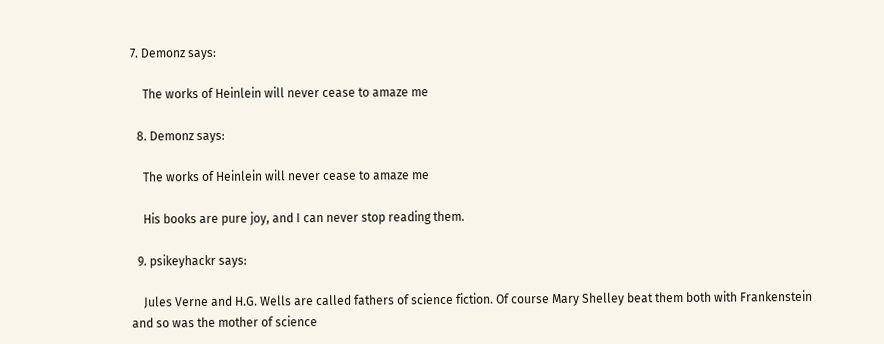7. Demonz says:

    The works of Heinlein will never cease to amaze me

  8. Demonz says:

    The works of Heinlein will never cease to amaze me

    His books are pure joy, and I can never stop reading them.

  9. psikeyhackr says:

    Jules Verne and H.G. Wells are called fathers of science fiction. Of course Mary Shelley beat them both with Frankenstein and so was the mother of science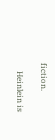fiction.

    Heinlein is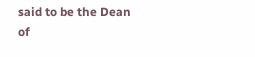said to be the Dean of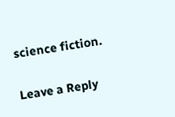science fiction.

Leave a Reply